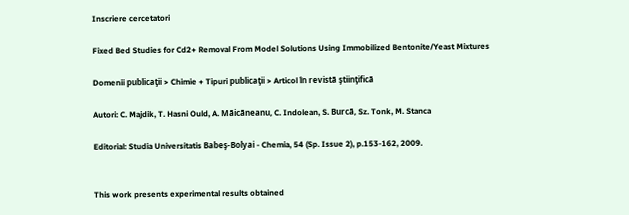Inscriere cercetatori

Fixed Bed Studies for Cd2+ Removal From Model Solutions Using Immobilized Bentonite/Yeast Mixtures

Domenii publicaţii > Chimie + Tipuri publicaţii > Articol în revistã ştiinţificã

Autori: C. Majdik, T. Hasni Ould, A. Mãicãneanu, C. Indolean, S. Burcã, Sz. Tonk, M. Stanca

Editorial: Studia Universitatis Babeş-Bolyai - Chemia, 54 (Sp. Issue 2), p.153-162, 2009.


This work presents experimental results obtained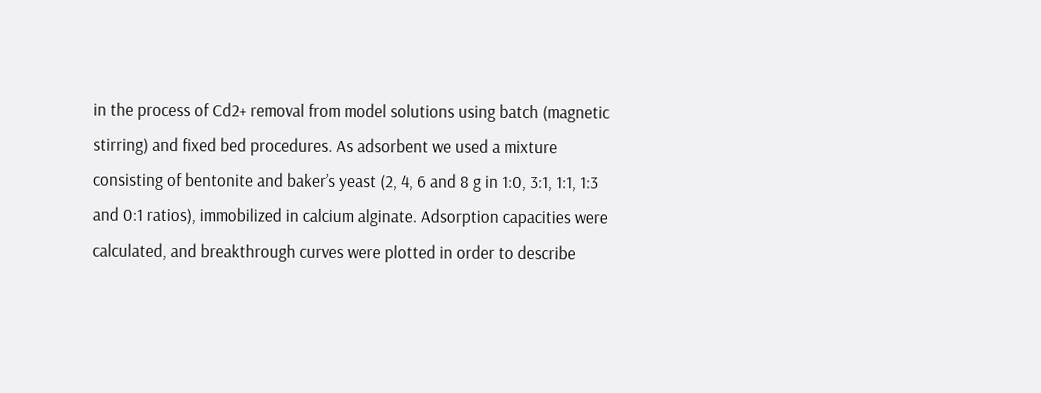in the process of Cd2+ removal from model solutions using batch (magnetic stirring) and fixed bed procedures. As adsorbent we used a mixture consisting of bentonite and baker’s yeast (2, 4, 6 and 8 g in 1:0, 3:1, 1:1, 1:3 and 0:1 ratios), immobilized in calcium alginate. Adsorption capacities were calculated, and breakthrough curves were plotted in order to describe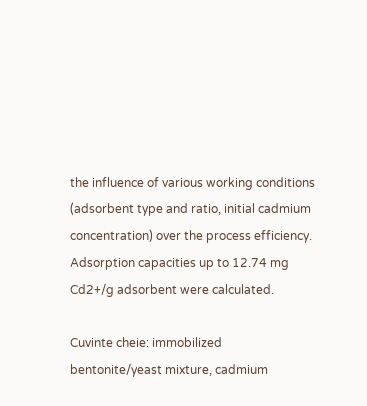the influence of various working conditions (adsorbent type and ratio, initial cadmium concentration) over the process efficiency. Adsorption capacities up to 12.74 mg Cd2+/g adsorbent were calculated.

Cuvinte cheie: immobilized bentonite/yeast mixture, cadmium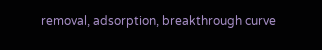removal, adsorption, breakthrough curve